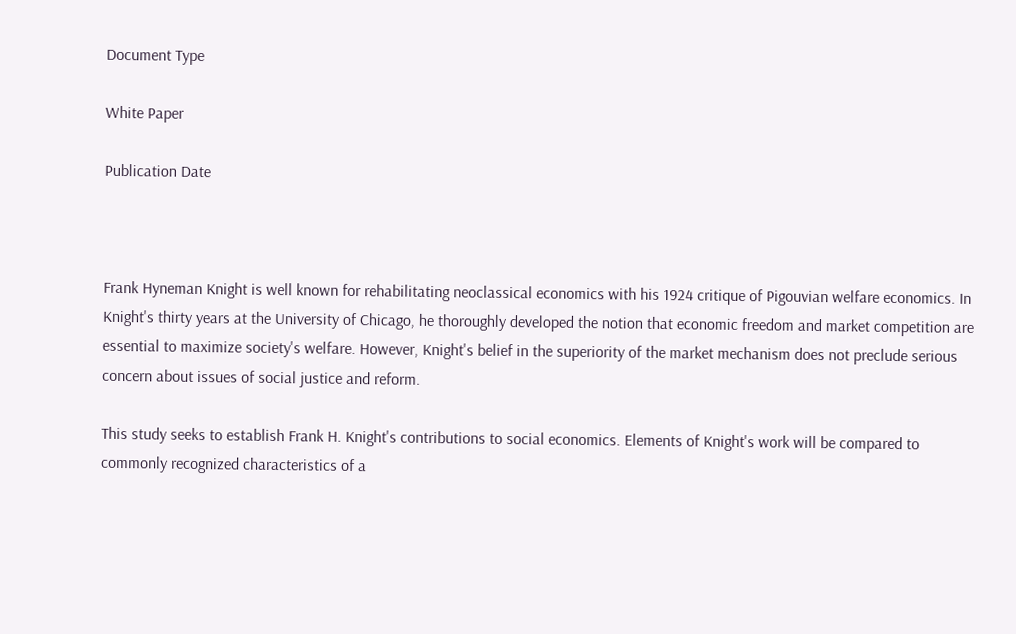Document Type

White Paper

Publication Date



Frank Hyneman Knight is well known for rehabilitating neoclassical economics with his 1924 critique of Pigouvian welfare economics. In Knight's thirty years at the University of Chicago, he thoroughly developed the notion that economic freedom and market competition are essential to maximize society's welfare. However, Knight's belief in the superiority of the market mechanism does not preclude serious concern about issues of social justice and reform.

This study seeks to establish Frank H. Knight's contributions to social economics. Elements of Knight's work will be compared to commonly recognized characteristics of a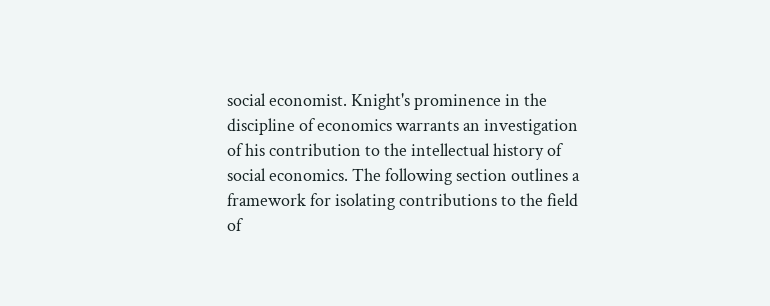social economist. Knight's prominence in the discipline of economics warrants an investigation of his contribution to the intellectual history of social economics. The following section outlines a framework for isolating contributions to the field of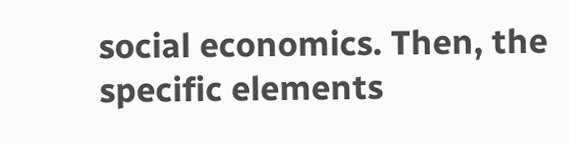social economics. Then, the specific elements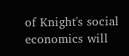of Knight's social economics will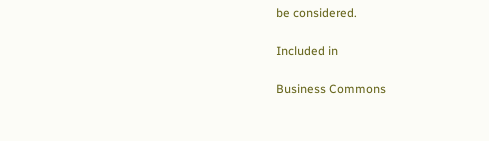be considered.

Included in

Business Commons